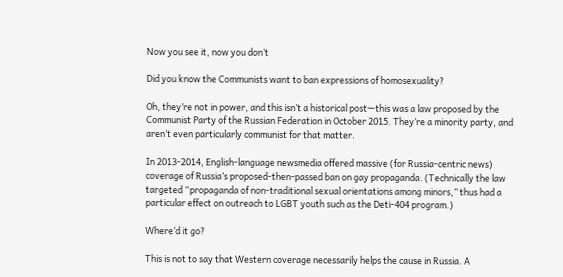Now you see it, now you don’t

Did you know the Communists want to ban expressions of homosexuality?

Oh, they’re not in power, and this isn’t a historical post—this was a law proposed by the Communist Party of the Russian Federation in October 2015. They’re a minority party, and aren’t even particularly communist for that matter.

In 2013-2014, English-language newsmedia offered massive (for Russia-centric news) coverage of Russia’s proposed-then-passed ban on gay propaganda. (Technically the law targeted “propaganda of non-traditional sexual orientations among minors,” thus had a particular effect on outreach to LGBT youth such as the Deti-404 program.)

Where’d it go?

This is not to say that Western coverage necessarily helps the cause in Russia. A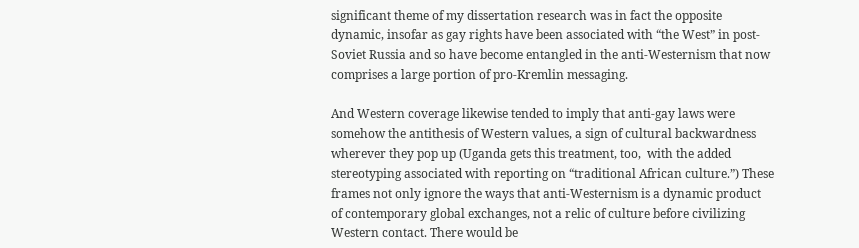significant theme of my dissertation research was in fact the opposite dynamic, insofar as gay rights have been associated with “the West” in post-Soviet Russia and so have become entangled in the anti-Westernism that now comprises a large portion of pro-Kremlin messaging.

And Western coverage likewise tended to imply that anti-gay laws were somehow the antithesis of Western values, a sign of cultural backwardness wherever they pop up (Uganda gets this treatment, too,  with the added stereotyping associated with reporting on “traditional African culture.”) These frames not only ignore the ways that anti-Westernism is a dynamic product of contemporary global exchanges, not a relic of culture before civilizing Western contact. There would be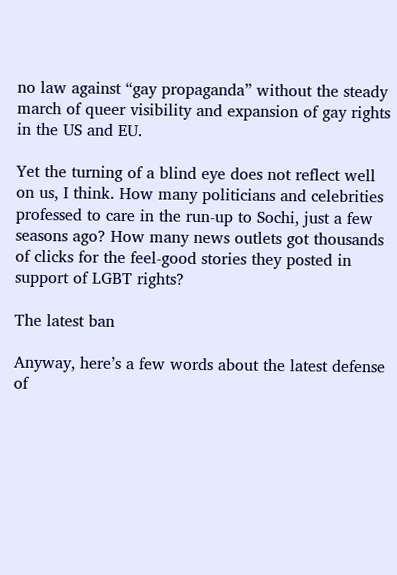no law against “gay propaganda” without the steady march of queer visibility and expansion of gay rights in the US and EU.

Yet the turning of a blind eye does not reflect well on us, I think. How many politicians and celebrities professed to care in the run-up to Sochi, just a few seasons ago? How many news outlets got thousands of clicks for the feel-good stories they posted in support of LGBT rights?

The latest ban

Anyway, here’s a few words about the latest defense of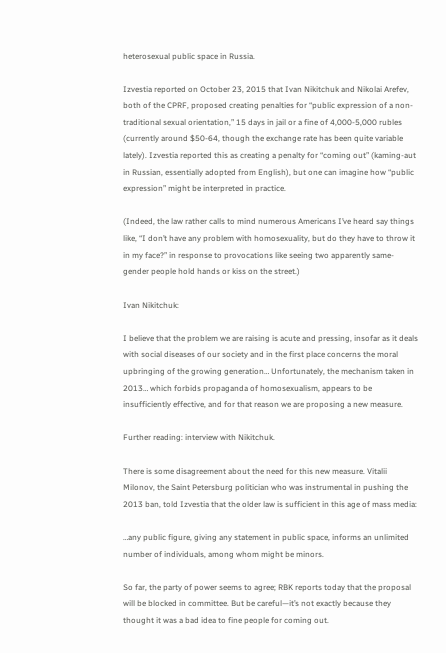heterosexual public space in Russia.

Izvestia reported on October 23, 2015 that Ivan Nikitchuk and Nikolai Arefev, both of the CPRF, proposed creating penalties for “public expression of a non-traditional sexual orientation,” 15 days in jail or a fine of 4,000-5,000 rubles (currently around $50-64, though the exchange rate has been quite variable lately). Izvestia reported this as creating a penalty for “coming out” (kaming-aut in Russian, essentially adopted from English), but one can imagine how “public expression” might be interpreted in practice.

(Indeed, the law rather calls to mind numerous Americans I’ve heard say things like, “I don’t have any problem with homosexuality, but do they have to throw it in my face?” in response to provocations like seeing two apparently same-gender people hold hands or kiss on the street.)

Ivan Nikitchuk:

I believe that the problem we are raising is acute and pressing, insofar as it deals with social diseases of our society and in the first place concerns the moral upbringing of the growing generation… Unfortunately, the mechanism taken in 2013… which forbids propaganda of homosexualism, appears to be insufficiently effective, and for that reason we are proposing a new measure.

Further reading: interview with Nikitchuk.

There is some disagreement about the need for this new measure. Vitalii Milonov, the Saint Petersburg politician who was instrumental in pushing the 2013 ban, told Izvestia that the older law is sufficient in this age of mass media:

…any public figure, giving any statement in public space, informs an unlimited number of individuals, among whom might be minors.

So far, the party of power seems to agree; RBK reports today that the proposal will be blocked in committee. But be careful—it’s not exactly because they thought it was a bad idea to fine people for coming out.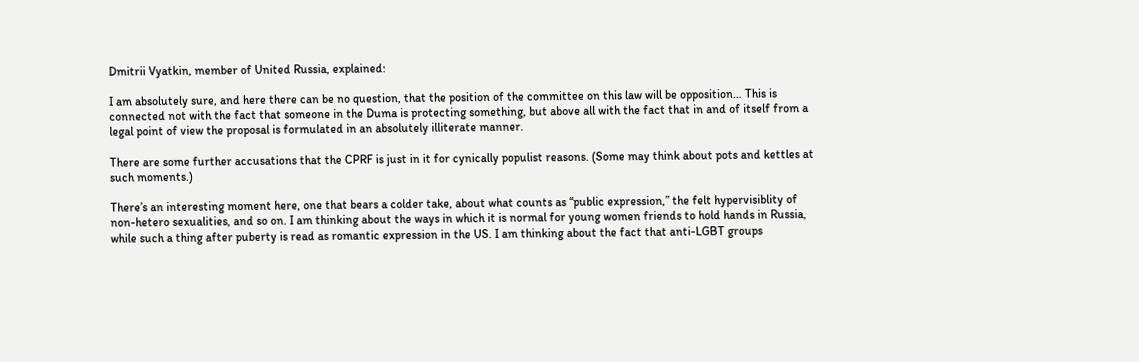Dmitrii Vyatkin, member of United Russia, explained:

I am absolutely sure, and here there can be no question, that the position of the committee on this law will be opposition… This is connected not with the fact that someone in the Duma is protecting something, but above all with the fact that in and of itself from a legal point of view the proposal is formulated in an absolutely illiterate manner.

There are some further accusations that the CPRF is just in it for cynically populist reasons. (Some may think about pots and kettles at such moments.)

There’s an interesting moment here, one that bears a colder take, about what counts as “public expression,” the felt hypervisiblity of non-hetero sexualities, and so on. I am thinking about the ways in which it is normal for young women friends to hold hands in Russia, while such a thing after puberty is read as romantic expression in the US. I am thinking about the fact that anti-LGBT groups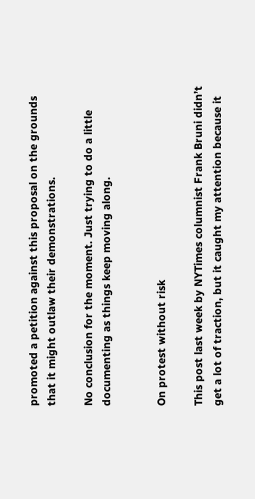promoted a petition against this proposal on the grounds that it might outlaw their demonstrations.

No conclusion for the moment. Just trying to do a little documenting as things keep moving along.


On protest without risk

This post last week by NYTimes columnist Frank Bruni didn’t get a lot of traction, but it caught my attention because it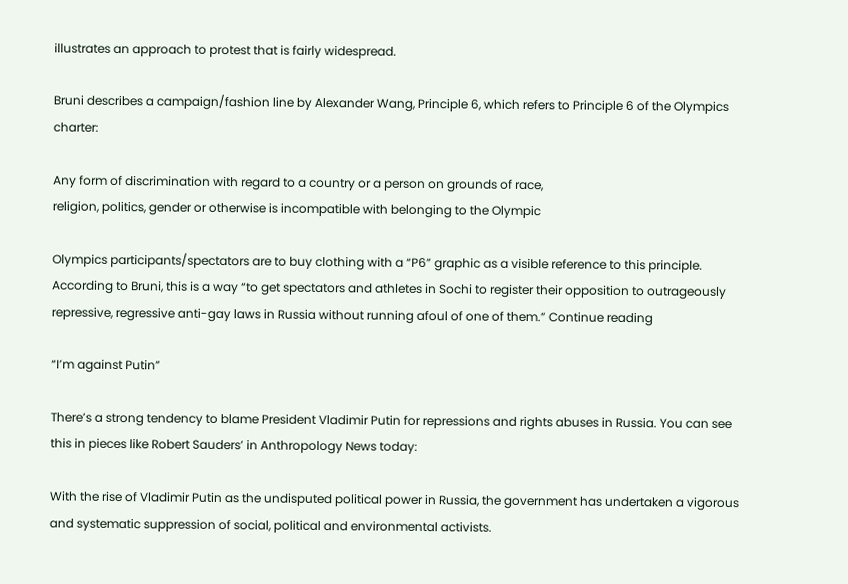illustrates an approach to protest that is fairly widespread.

Bruni describes a campaign/fashion line by Alexander Wang, Principle 6, which refers to Principle 6 of the Olympics charter:

Any form of discrimination with regard to a country or a person on grounds of race,
religion, politics, gender or otherwise is incompatible with belonging to the Olympic

Olympics participants/spectators are to buy clothing with a “P6” graphic as a visible reference to this principle. According to Bruni, this is a way “to get spectators and athletes in Sochi to register their opposition to outrageously repressive, regressive anti-gay laws in Russia without running afoul of one of them.” Continue reading

“I’m against Putin”

There’s a strong tendency to blame President Vladimir Putin for repressions and rights abuses in Russia. You can see this in pieces like Robert Sauders’ in Anthropology News today:

With the rise of Vladimir Putin as the undisputed political power in Russia, the government has undertaken a vigorous and systematic suppression of social, political and environmental activists.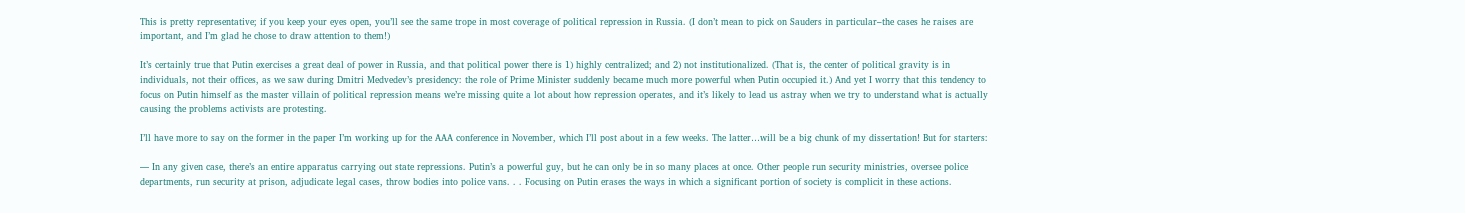This is pretty representative; if you keep your eyes open, you’ll see the same trope in most coverage of political repression in Russia. (I don’t mean to pick on Sauders in particular–the cases he raises are important, and I’m glad he chose to draw attention to them!)

It’s certainly true that Putin exercises a great deal of power in Russia, and that political power there is 1) highly centralized; and 2) not institutionalized. (That is, the center of political gravity is in individuals, not their offices, as we saw during Dmitri Medvedev’s presidency: the role of Prime Minister suddenly became much more powerful when Putin occupied it.) And yet I worry that this tendency to focus on Putin himself as the master villain of political repression means we’re missing quite a lot about how repression operates, and it’s likely to lead us astray when we try to understand what is actually causing the problems activists are protesting.

I’ll have more to say on the former in the paper I’m working up for the AAA conference in November, which I’ll post about in a few weeks. The latter…will be a big chunk of my dissertation! But for starters:

— In any given case, there’s an entire apparatus carrying out state repressions. Putin’s a powerful guy, but he can only be in so many places at once. Other people run security ministries, oversee police departments, run security at prison, adjudicate legal cases, throw bodies into police vans. . . Focusing on Putin erases the ways in which a significant portion of society is complicit in these actions.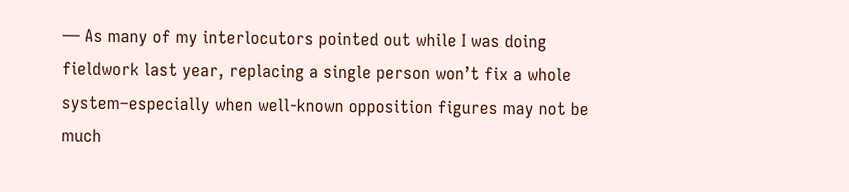— As many of my interlocutors pointed out while I was doing fieldwork last year, replacing a single person won’t fix a whole system–especially when well-known opposition figures may not be much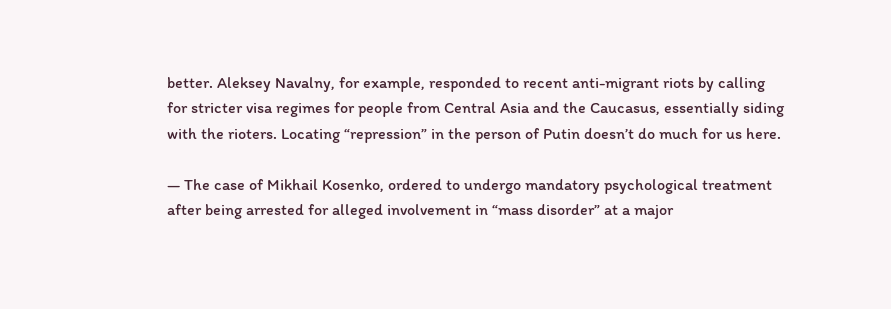better. Aleksey Navalny, for example, responded to recent anti-migrant riots by calling for stricter visa regimes for people from Central Asia and the Caucasus, essentially siding with the rioters. Locating “repression” in the person of Putin doesn’t do much for us here.

— The case of Mikhail Kosenko, ordered to undergo mandatory psychological treatment after being arrested for alleged involvement in “mass disorder” at a major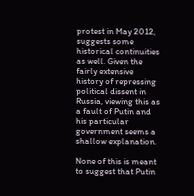protest in May 2012, suggests some historical continuities as well. Given the fairly extensive history of repressing political dissent in Russia, viewing this as a fault of Putin and his particular government seems a shallow explanation.

None of this is meant to suggest that Putin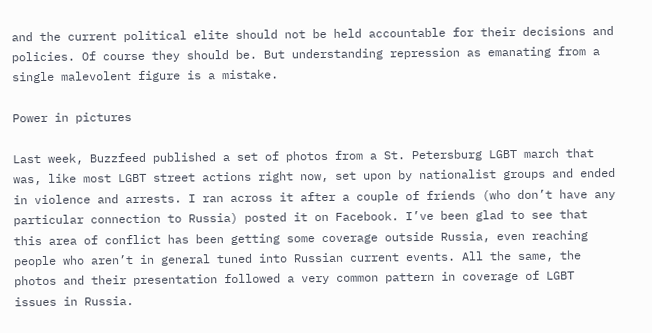and the current political elite should not be held accountable for their decisions and policies. Of course they should be. But understanding repression as emanating from a single malevolent figure is a mistake.

Power in pictures

Last week, Buzzfeed published a set of photos from a St. Petersburg LGBT march that was, like most LGBT street actions right now, set upon by nationalist groups and ended in violence and arrests. I ran across it after a couple of friends (who don’t have any particular connection to Russia) posted it on Facebook. I’ve been glad to see that this area of conflict has been getting some coverage outside Russia, even reaching people who aren’t in general tuned into Russian current events. All the same, the photos and their presentation followed a very common pattern in coverage of LGBT issues in Russia.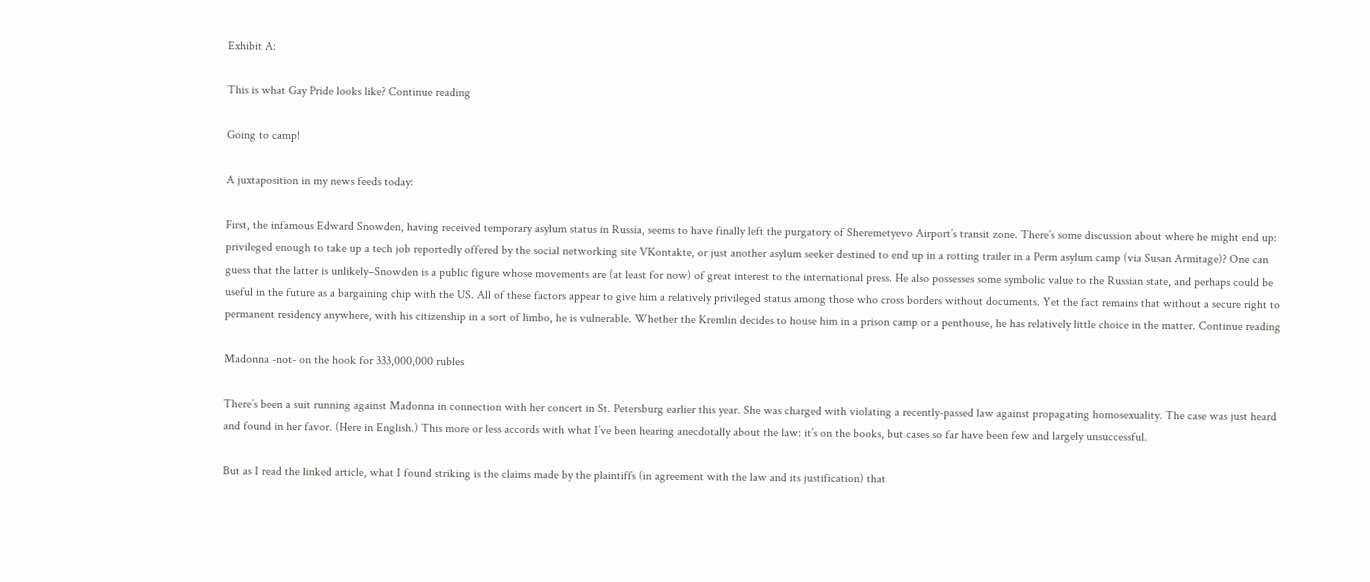Exhibit A:

This is what Gay Pride looks like? Continue reading

Going to camp!

A juxtaposition in my news feeds today:

First, the infamous Edward Snowden, having received temporary asylum status in Russia, seems to have finally left the purgatory of Sheremetyevo Airport’s transit zone. There’s some discussion about where he might end up: privileged enough to take up a tech job reportedly offered by the social networking site VKontakte, or just another asylum seeker destined to end up in a rotting trailer in a Perm asylum camp (via Susan Armitage)? One can guess that the latter is unlikely–Snowden is a public figure whose movements are (at least for now) of great interest to the international press. He also possesses some symbolic value to the Russian state, and perhaps could be useful in the future as a bargaining chip with the US. All of these factors appear to give him a relatively privileged status among those who cross borders without documents. Yet the fact remains that without a secure right to permanent residency anywhere, with his citizenship in a sort of limbo, he is vulnerable. Whether the Kremlin decides to house him in a prison camp or a penthouse, he has relatively little choice in the matter. Continue reading

Madonna -not- on the hook for 333,000,000 rubles

There’s been a suit running against Madonna in connection with her concert in St. Petersburg earlier this year. She was charged with violating a recently-passed law against propagating homosexuality. The case was just heard and found in her favor. (Here in English.) This more or less accords with what I’ve been hearing anecdotally about the law: it’s on the books, but cases so far have been few and largely unsuccessful.

But as I read the linked article, what I found striking is the claims made by the plaintiffs (in agreement with the law and its justification) that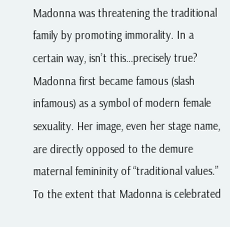Madonna was threatening the traditional family by promoting immorality. In a certain way, isn’t this…precisely true? Madonna first became famous (slash infamous) as a symbol of modern female sexuality. Her image, even her stage name, are directly opposed to the demure maternal femininity of “traditional values.” To the extent that Madonna is celebrated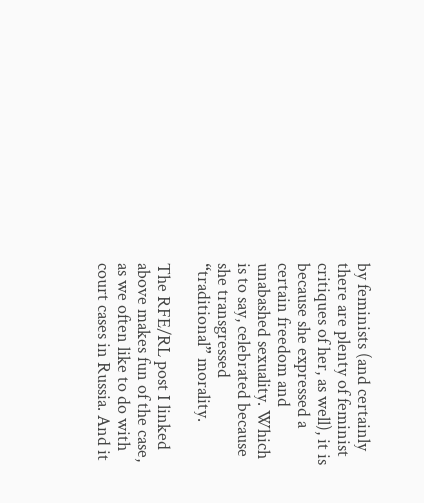by feminists (and certainly there are plenty of feminist critiques of her, as well), it is because she expressed a certain freedom and unabashed sexuality. Which is to say, celebrated because she transgressed “traditional” morality.

The RFE/RL post I linked above makes fun of the case, as we often like to do with court cases in Russia. And it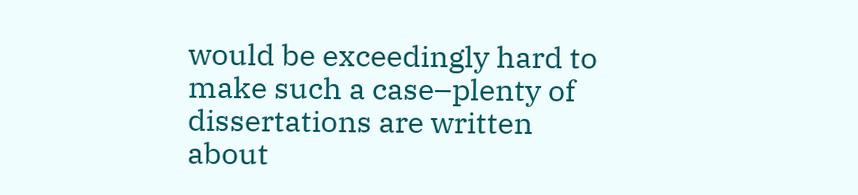would be exceedingly hard to make such a case–plenty of dissertations are written about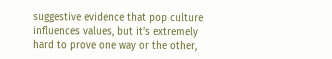suggestive evidence that pop culture influences values, but it’s extremely hard to prove one way or the other,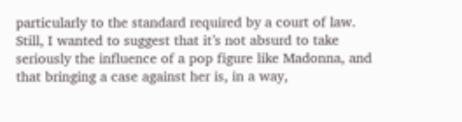particularly to the standard required by a court of law. Still, I wanted to suggest that it’s not absurd to take seriously the influence of a pop figure like Madonna, and that bringing a case against her is, in a way,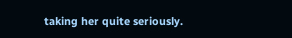taking her quite seriously.